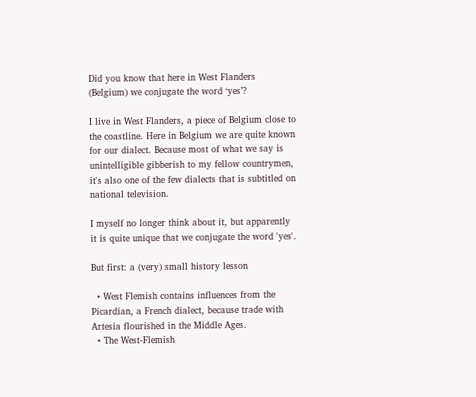Did you know that here in West Flanders (Belgium) we conjugate the word ‘yes’?

I live in West Flanders, a piece of Belgium close to the coastline. Here in Belgium we are quite known for our dialect. Because most of what we say is unintelligible gibberish to my fellow countrymen, it's also one of the few dialects that is subtitled on national television.

I myself no longer think about it, but apparently it is quite unique that we conjugate the word 'yes'.

But first: a (very) small history lesson

  • West Flemish contains influences from the Picardian, a French dialect, because trade with Artesia flourished in the Middle Ages.
  • The West-Flemish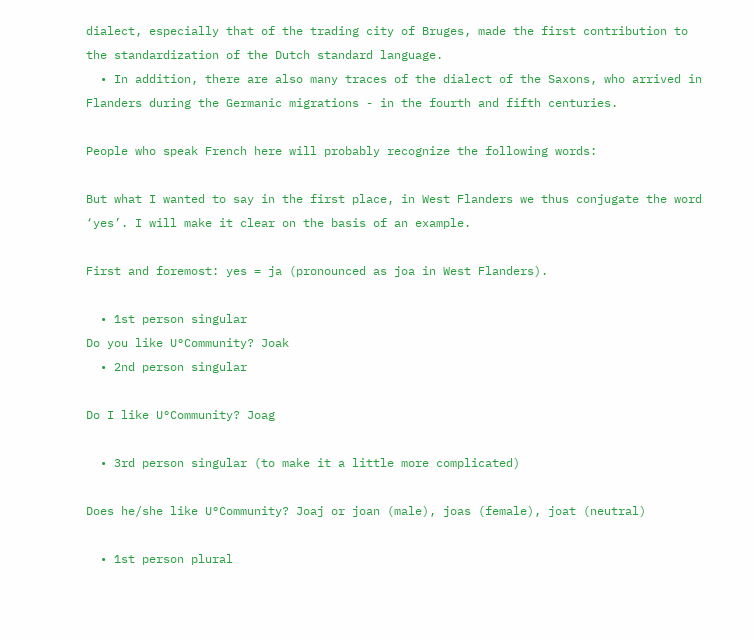dialect, especially that of the trading city of Bruges, made the first contribution to the standardization of the Dutch standard language.
  • In addition, there are also many traces of the dialect of the Saxons, who arrived in Flanders during the Germanic migrations - in the fourth and fifth centuries.

People who speak French here will probably recognize the following words:

But what I wanted to say in the first place, in West Flanders we thus conjugate the word ‘yes’. I will make it clear on the basis of an example.

First and foremost: yes = ja (pronounced as joa in West Flanders).

  • 1st person singular
Do you like U°Community? Joak
  • 2nd person singular

Do I like U°Community? Joag

  • 3rd person singular (to make it a little more complicated)

Does he/she like U°Community? Joaj or joan (male), joas (female), joat (neutral)

  • 1st person plural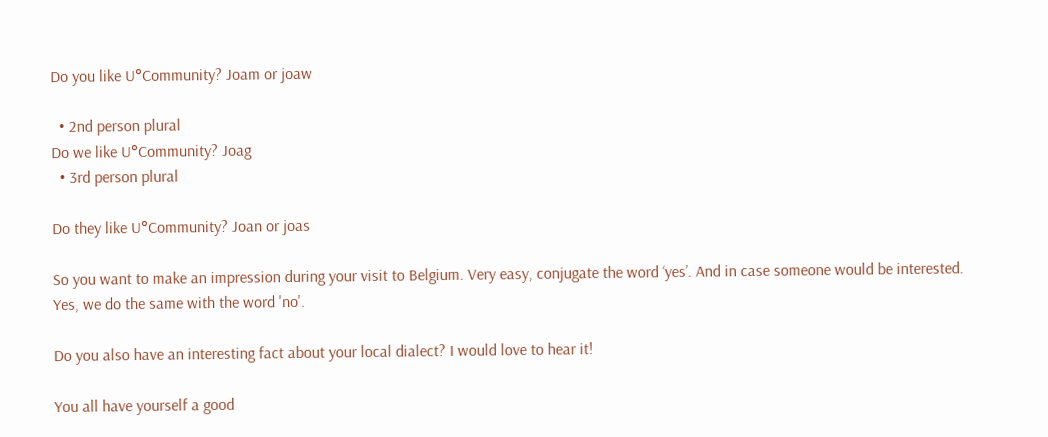Do you like U°Community? Joam or joaw

  • 2nd person plural
Do we like U°Community? Joag
  • 3rd person plural

Do they like U°Community? Joan or joas

So you want to make an impression during your visit to Belgium. Very easy, conjugate the word ‘yes’. And in case someone would be interested. Yes, we do the same with the word 'no'.

Do you also have an interesting fact about your local dialect? I would love to hear it!

You all have yourself a good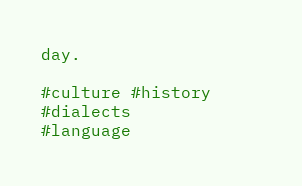day.

#culture #history #dialects #language